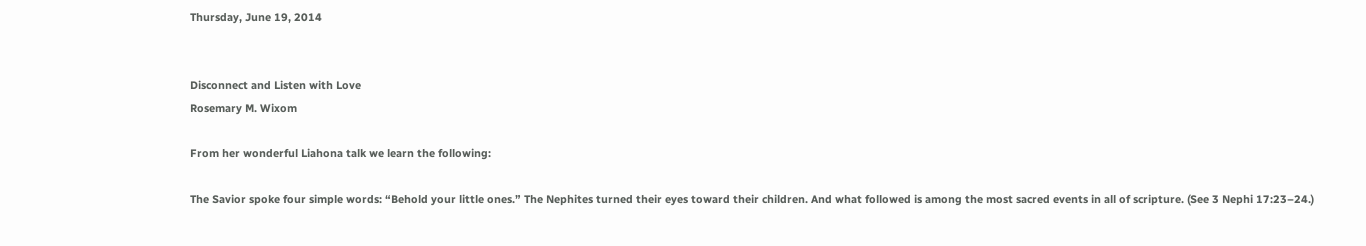Thursday, June 19, 2014


Disconnect and Listen with Love
Rosemary M. Wixom

From her wonderful Liahona talk we learn the following:

The Savior spoke four simple words: “Behold your little ones.” The Nephites turned their eyes toward their children. And what followed is among the most sacred events in all of scripture. (See 3 Nephi 17:23–24.)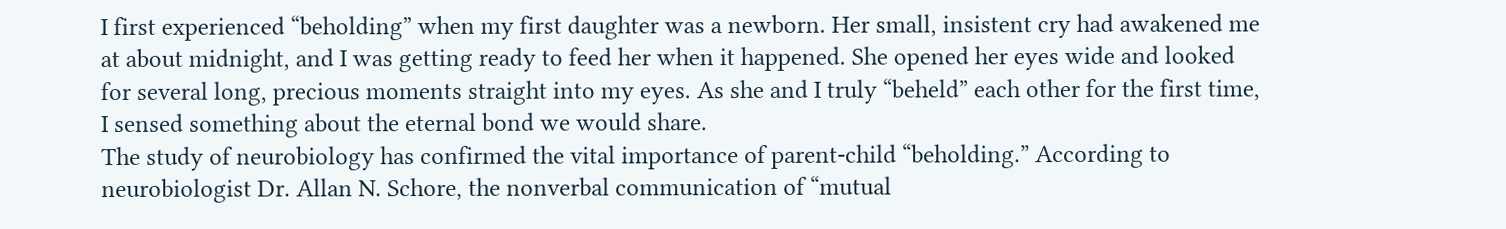I first experienced “beholding” when my first daughter was a newborn. Her small, insistent cry had awakened me at about midnight, and I was getting ready to feed her when it happened. She opened her eyes wide and looked for several long, precious moments straight into my eyes. As she and I truly “beheld” each other for the first time, I sensed something about the eternal bond we would share.
The study of neurobiology has confirmed the vital importance of parent-child “beholding.” According to neurobiologist Dr. Allan N. Schore, the nonverbal communication of “mutual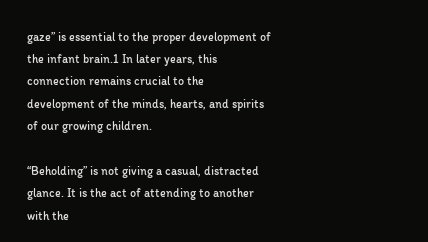gaze” is essential to the proper development of the infant brain.1 In later years, this connection remains crucial to the development of the minds, hearts, and spirits of our growing children.

“Beholding” is not giving a casual, distracted glance. It is the act of attending to another with the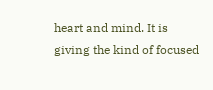heart and mind. It is giving the kind of focused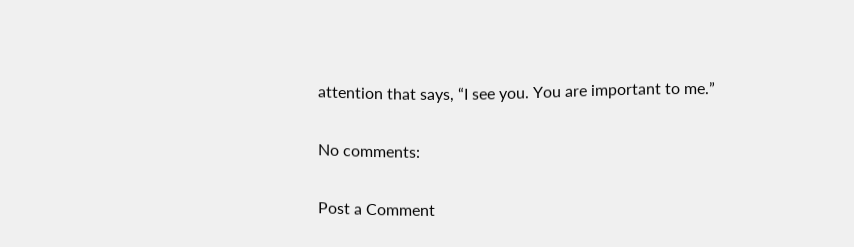attention that says, “I see you. You are important to me.”

No comments:

Post a Comment